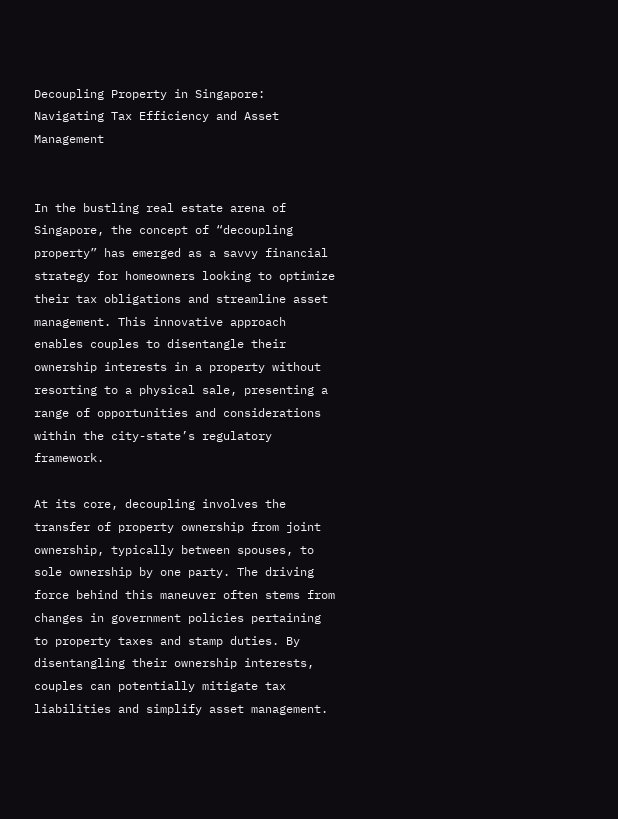Decoupling Property in Singapore: Navigating Tax Efficiency and Asset Management


In the bustling real estate arena of Singapore, the concept of “decoupling property” has emerged as a savvy financial strategy for homeowners looking to optimize their tax obligations and streamline asset management. This innovative approach enables couples to disentangle their ownership interests in a property without resorting to a physical sale, presenting a range of opportunities and considerations within the city-state’s regulatory framework.

At its core, decoupling involves the transfer of property ownership from joint ownership, typically between spouses, to sole ownership by one party. The driving force behind this maneuver often stems from changes in government policies pertaining to property taxes and stamp duties. By disentangling their ownership interests, couples can potentially mitigate tax liabilities and simplify asset management.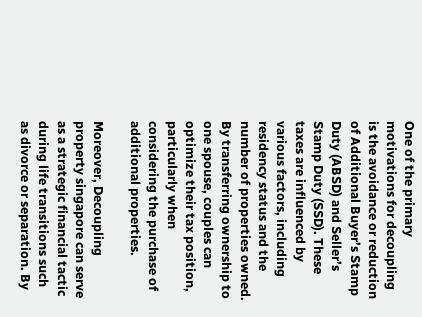One of the primary motivations for decoupling is the avoidance or reduction of Additional Buyer’s Stamp Duty (ABSD) and Seller’s Stamp Duty (SSD). These taxes are influenced by various factors, including residency status and the number of properties owned. By transferring ownership to one spouse, couples can optimize their tax position, particularly when considering the purchase of additional properties.

Moreover, Decoupling property singapore can serve as a strategic financial tactic during life transitions such as divorce or separation. By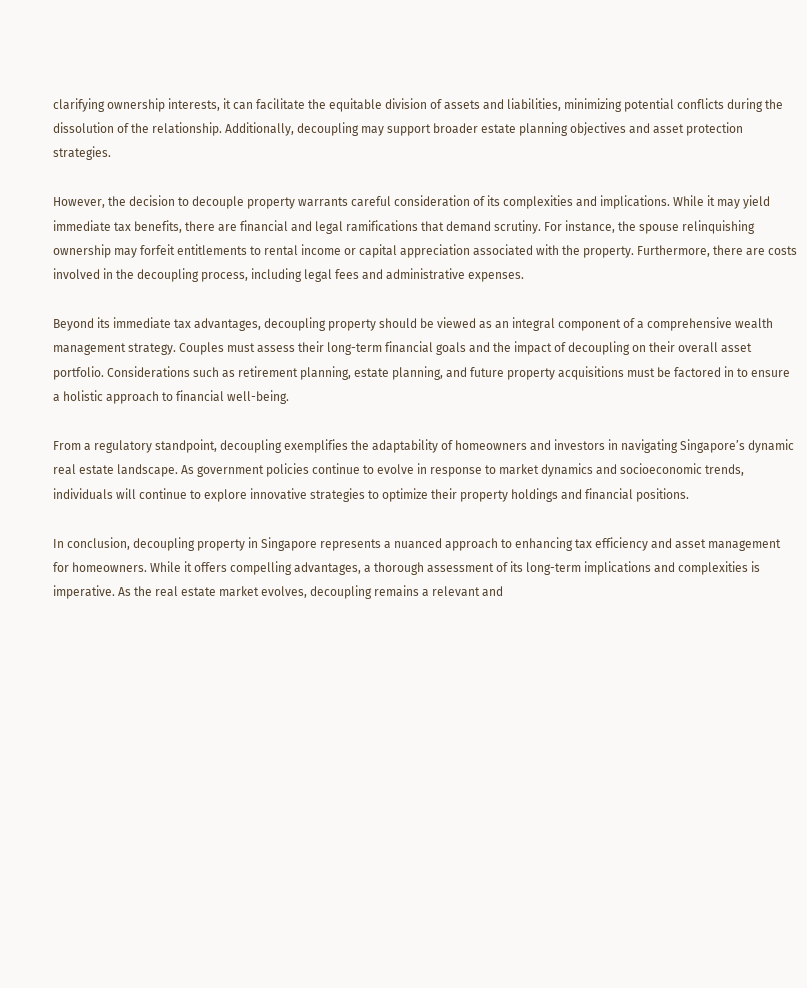clarifying ownership interests, it can facilitate the equitable division of assets and liabilities, minimizing potential conflicts during the dissolution of the relationship. Additionally, decoupling may support broader estate planning objectives and asset protection strategies.

However, the decision to decouple property warrants careful consideration of its complexities and implications. While it may yield immediate tax benefits, there are financial and legal ramifications that demand scrutiny. For instance, the spouse relinquishing ownership may forfeit entitlements to rental income or capital appreciation associated with the property. Furthermore, there are costs involved in the decoupling process, including legal fees and administrative expenses.

Beyond its immediate tax advantages, decoupling property should be viewed as an integral component of a comprehensive wealth management strategy. Couples must assess their long-term financial goals and the impact of decoupling on their overall asset portfolio. Considerations such as retirement planning, estate planning, and future property acquisitions must be factored in to ensure a holistic approach to financial well-being.

From a regulatory standpoint, decoupling exemplifies the adaptability of homeowners and investors in navigating Singapore’s dynamic real estate landscape. As government policies continue to evolve in response to market dynamics and socioeconomic trends, individuals will continue to explore innovative strategies to optimize their property holdings and financial positions.

In conclusion, decoupling property in Singapore represents a nuanced approach to enhancing tax efficiency and asset management for homeowners. While it offers compelling advantages, a thorough assessment of its long-term implications and complexities is imperative. As the real estate market evolves, decoupling remains a relevant and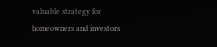valuable strategy for homeowners and investors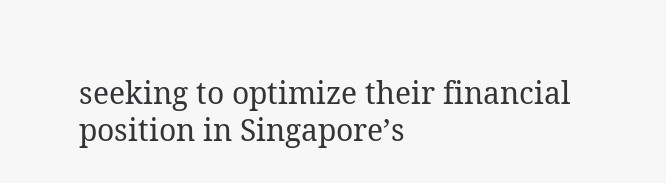seeking to optimize their financial position in Singapore’s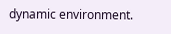dynamic environment.